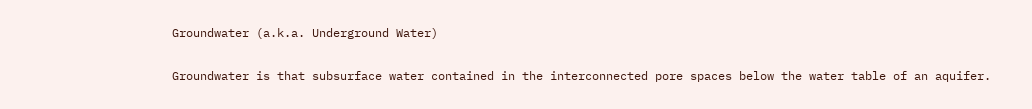Groundwater (a.k.a. Underground Water)

Groundwater is that subsurface water contained in the interconnected pore spaces below the water table of an aquifer.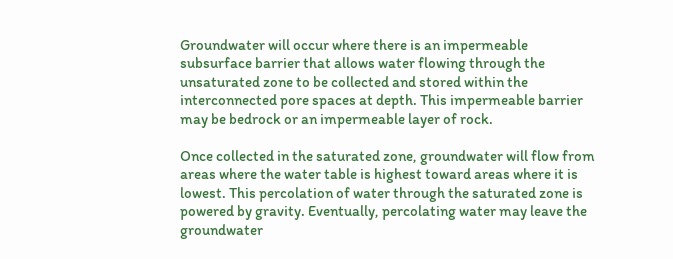Groundwater will occur where there is an impermeable subsurface barrier that allows water flowing through the unsaturated zone to be collected and stored within the interconnected pore spaces at depth. This impermeable barrier may be bedrock or an impermeable layer of rock.

Once collected in the saturated zone, groundwater will flow from areas where the water table is highest toward areas where it is lowest. This percolation of water through the saturated zone is powered by gravity. Eventually, percolating water may leave the groundwater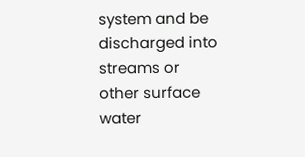system and be discharged into streams or other surface water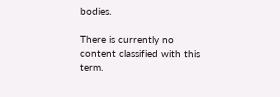bodies.

There is currently no content classified with this term.